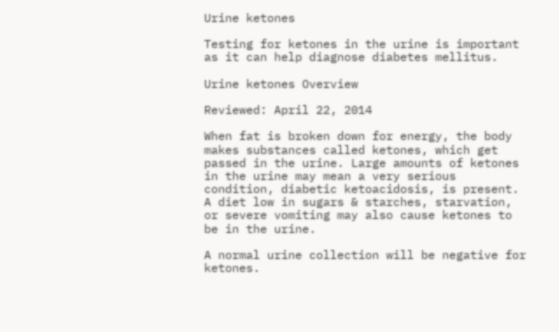Urine ketones

Testing for ketones in the urine is important as it can help diagnose diabetes mellitus.

Urine ketones Overview

Reviewed: April 22, 2014

When fat is broken down for energy, the body makes substances called ketones, which get passed in the urine. Large amounts of ketones in the urine may mean a very serious condition, diabetic ketoacidosis, is present. A diet low in sugars & starches, starvation, or severe vomiting may also cause ketones to be in the urine.

A normal urine collection will be negative for ketones.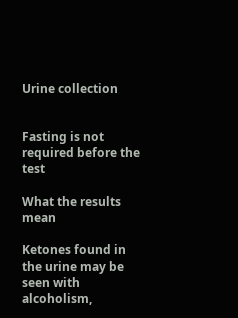Urine collection


Fasting is not required before the test

What the results mean

Ketones found in the urine may be seen with alcoholism,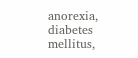anorexia, diabetes mellitus,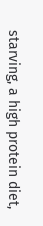starving, a high protein diet,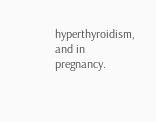hyperthyroidism, and in pregnancy.